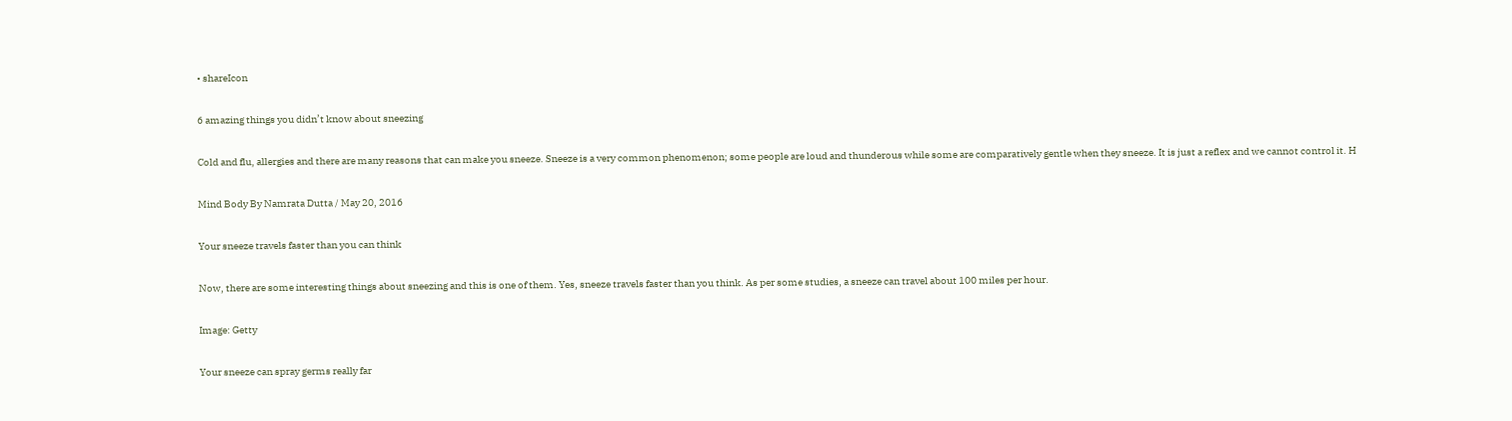• shareIcon

6 amazing things you didn’t know about sneezing

Cold and flu, allergies and there are many reasons that can make you sneeze. Sneeze is a very common phenomenon; some people are loud and thunderous while some are comparatively gentle when they sneeze. It is just a reflex and we cannot control it. H

Mind Body By Namrata Dutta / May 20, 2016

Your sneeze travels faster than you can think

Now, there are some interesting things about sneezing and this is one of them. Yes, sneeze travels faster than you think. As per some studies, a sneeze can travel about 100 miles per hour.

Image: Getty

Your sneeze can spray germs really far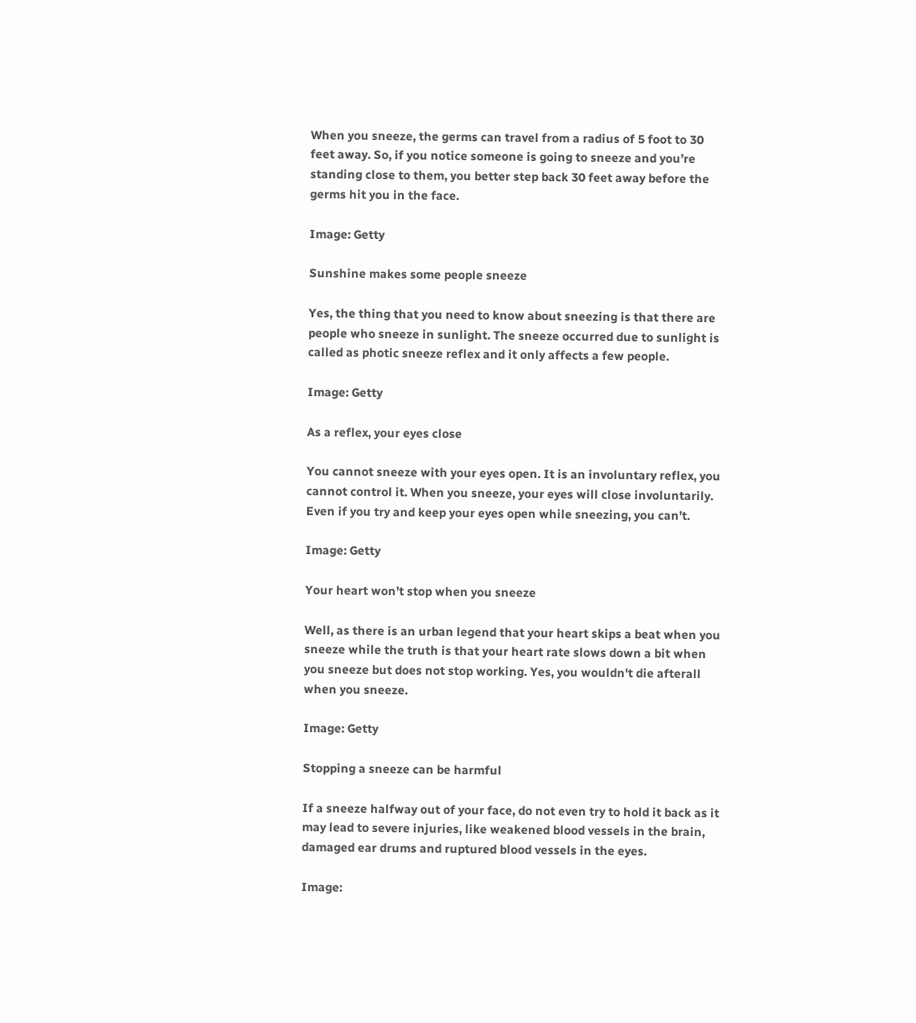When you sneeze, the germs can travel from a radius of 5 foot to 30 feet away. So, if you notice someone is going to sneeze and you’re standing close to them, you better step back 30 feet away before the germs hit you in the face.

Image: Getty

Sunshine makes some people sneeze

Yes, the thing that you need to know about sneezing is that there are people who sneeze in sunlight. The sneeze occurred due to sunlight is called as photic sneeze reflex and it only affects a few people.

Image: Getty

As a reflex, your eyes close

You cannot sneeze with your eyes open. It is an involuntary reflex, you cannot control it. When you sneeze, your eyes will close involuntarily. Even if you try and keep your eyes open while sneezing, you can’t.

Image: Getty

Your heart won’t stop when you sneeze

Well, as there is an urban legend that your heart skips a beat when you sneeze while the truth is that your heart rate slows down a bit when you sneeze but does not stop working. Yes, you wouldn't die afterall when you sneeze.

Image: Getty

Stopping a sneeze can be harmful

If a sneeze halfway out of your face, do not even try to hold it back as it may lead to severe injuries, like weakened blood vessels in the brain, damaged ear drums and ruptured blood vessels in the eyes.

Image: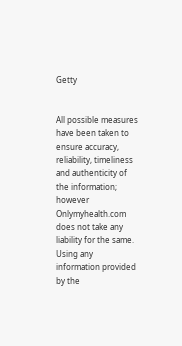Getty


All possible measures have been taken to ensure accuracy, reliability, timeliness and authenticity of the information; however Onlymyhealth.com does not take any liability for the same. Using any information provided by the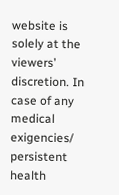website is solely at the viewers’ discretion. In case of any medical exigencies/ persistent health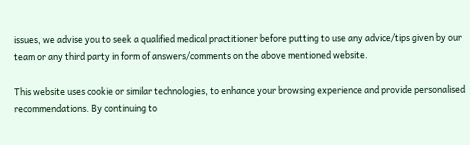issues, we advise you to seek a qualified medical practitioner before putting to use any advice/tips given by our team or any third party in form of answers/comments on the above mentioned website.

This website uses cookie or similar technologies, to enhance your browsing experience and provide personalised recommendations. By continuing to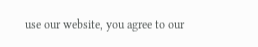use our website, you agree to our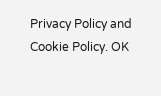Privacy Policy and Cookie Policy. OK